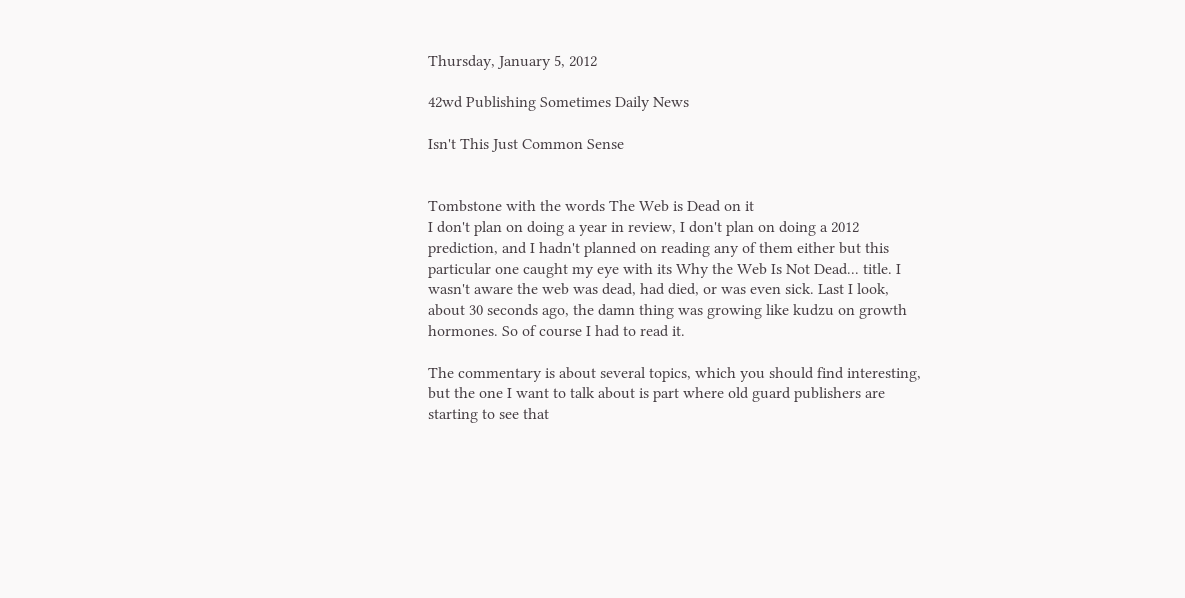Thursday, January 5, 2012

42wd Publishing Sometimes Daily News

Isn't This Just Common Sense


Tombstone with the words The Web is Dead on it
I don't plan on doing a year in review, I don't plan on doing a 2012 prediction, and I hadn't planned on reading any of them either but this particular one caught my eye with its Why the Web Is Not Dead... title. I wasn't aware the web was dead, had died, or was even sick. Last I look, about 30 seconds ago, the damn thing was growing like kudzu on growth hormones. So of course I had to read it.

The commentary is about several topics, which you should find interesting, but the one I want to talk about is part where old guard publishers are starting to see that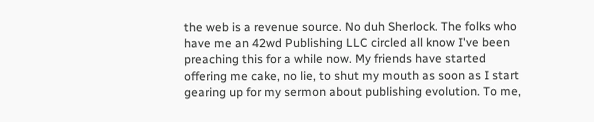the web is a revenue source. No duh Sherlock. The folks who have me an 42wd Publishing LLC circled all know I've been preaching this for a while now. My friends have started offering me cake, no lie, to shut my mouth as soon as I start gearing up for my sermon about publishing evolution. To me,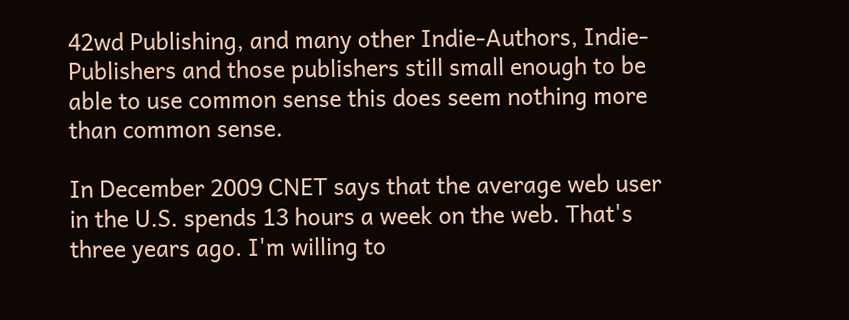42wd Publishing, and many other Indie-Authors, Indie-Publishers and those publishers still small enough to be able to use common sense this does seem nothing more than common sense.

In December 2009 CNET says that the average web user in the U.S. spends 13 hours a week on the web. That's three years ago. I'm willing to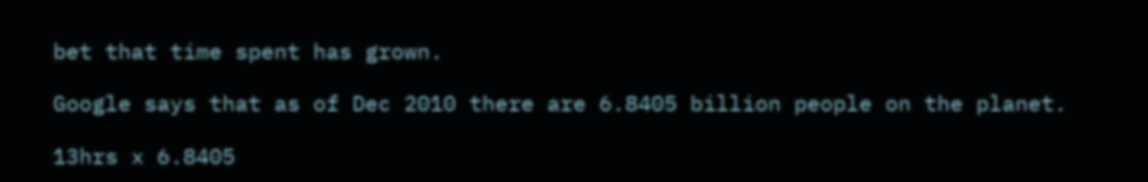bet that time spent has grown.

Google says that as of Dec 2010 there are 6.8405 billion people on the planet.

13hrs x 6.8405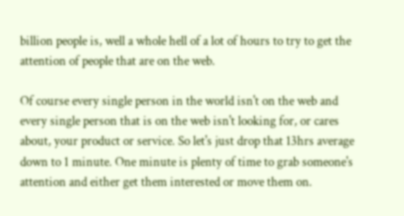billion people is, well a whole hell of a lot of hours to try to get the attention of people that are on the web.

Of course every single person in the world isn't on the web and every single person that is on the web isn't looking for, or cares about, your product or service. So let's just drop that 13hrs average down to 1 minute. One minute is plenty of time to grab someone's attention and either get them interested or move them on.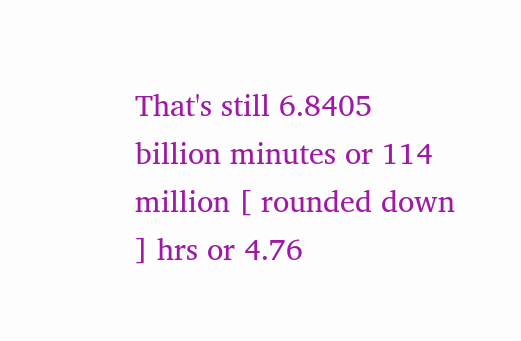That's still 6.8405 billion minutes or 114 million [ rounded down ] hrs or 4.76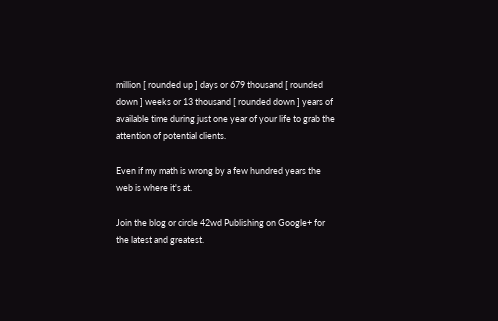million [ rounded up ] days or 679 thousand [ rounded down ] weeks or 13 thousand [ rounded down ] years of available time during just one year of your life to grab the attention of potential clients.

Even if my math is wrong by a few hundred years the web is where it's at.

Join the blog or circle 42wd Publishing on Google+ for the latest and greatest.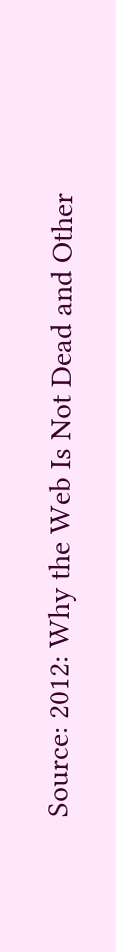Source: 2012: Why the Web Is Not Dead and Other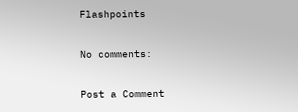Flashpoints

No comments:

Post a Comment